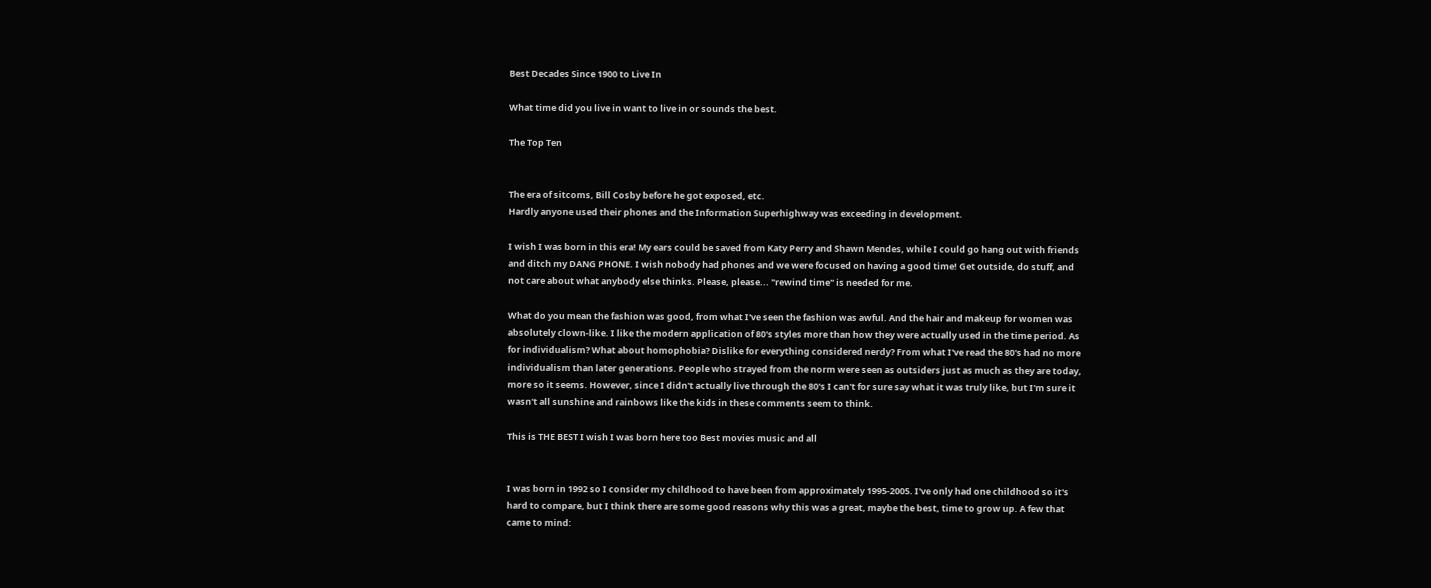Best Decades Since 1900 to Live In

What time did you live in want to live in or sounds the best.

The Top Ten


The era of sitcoms, Bill Cosby before he got exposed, etc.
Hardly anyone used their phones and the Information Superhighway was exceeding in development.

I wish I was born in this era! My ears could be saved from Katy Perry and Shawn Mendes, while I could go hang out with friends and ditch my DANG PHONE. I wish nobody had phones and we were focused on having a good time! Get outside, do stuff, and not care about what anybody else thinks. Please, please... "rewind time" is needed for me.

What do you mean the fashion was good, from what I've seen the fashion was awful. And the hair and makeup for women was absolutely clown-like. I like the modern application of 80's styles more than how they were actually used in the time period. As for individualism? What about homophobia? Dislike for everything considered nerdy? From what I've read the 80's had no more individualism than later generations. People who strayed from the norm were seen as outsiders just as much as they are today, more so it seems. However, since I didn't actually live through the 80's I can't for sure say what it was truly like, but I'm sure it wasn't all sunshine and rainbows like the kids in these comments seem to think.

This is THE BEST I wish I was born here too Best movies music and all


I was born in 1992 so I consider my childhood to have been from approximately 1995-2005. I've only had one childhood so it's hard to compare, but I think there are some good reasons why this was a great, maybe the best, time to grow up. A few that came to mind: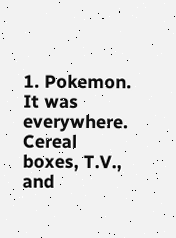1. Pokemon. It was everywhere. Cereal boxes, T.V., and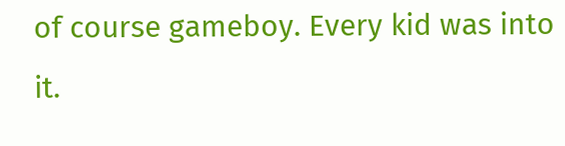of course gameboy. Every kid was into it.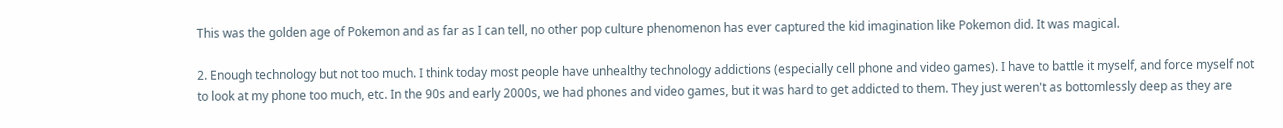This was the golden age of Pokemon and as far as I can tell, no other pop culture phenomenon has ever captured the kid imagination like Pokemon did. It was magical.

2. Enough technology but not too much. I think today most people have unhealthy technology addictions (especially cell phone and video games). I have to battle it myself, and force myself not to look at my phone too much, etc. In the 90s and early 2000s, we had phones and video games, but it was hard to get addicted to them. They just weren't as bottomlessly deep as they are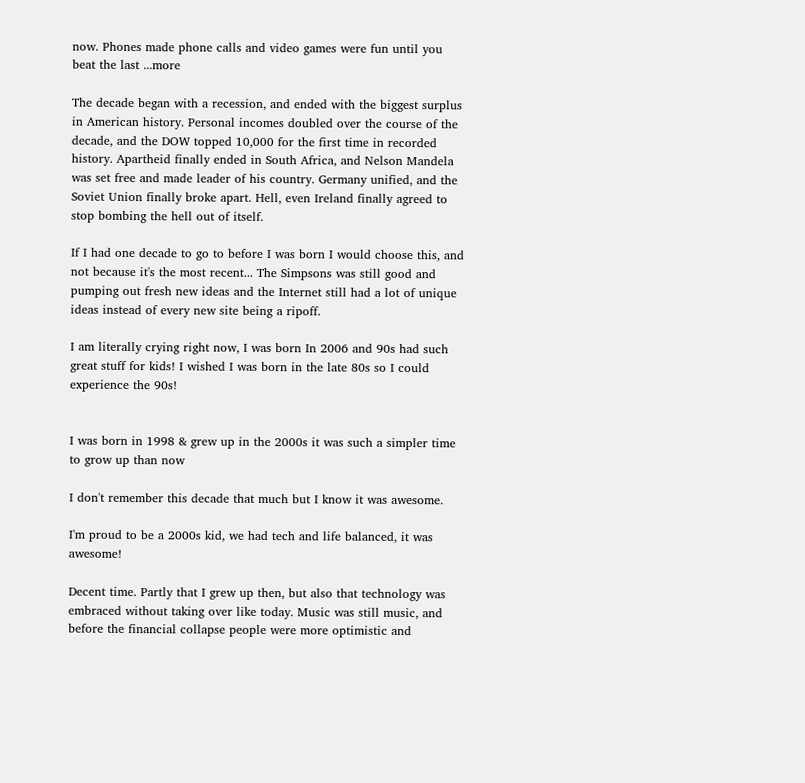now. Phones made phone calls and video games were fun until you beat the last ...more

The decade began with a recession, and ended with the biggest surplus in American history. Personal incomes doubled over the course of the decade, and the DOW topped 10,000 for the first time in recorded history. Apartheid finally ended in South Africa, and Nelson Mandela was set free and made leader of his country. Germany unified, and the Soviet Union finally broke apart. Hell, even Ireland finally agreed to stop bombing the hell out of itself.

If I had one decade to go to before I was born I would choose this, and not because it's the most recent... The Simpsons was still good and pumping out fresh new ideas and the Internet still had a lot of unique ideas instead of every new site being a ripoff.

I am literally crying right now, I was born In 2006 and 90s had such great stuff for kids! I wished I was born in the late 80s so I could experience the 90s!


I was born in 1998 & grew up in the 2000s it was such a simpler time to grow up than now

I don't remember this decade that much but I know it was awesome.

I'm proud to be a 2000s kid, we had tech and life balanced, it was awesome!

Decent time. Partly that I grew up then, but also that technology was embraced without taking over like today. Music was still music, and before the financial collapse people were more optimistic and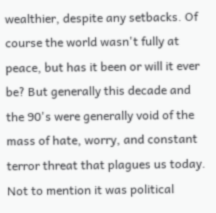wealthier, despite any setbacks. Of course the world wasn't fully at peace, but has it been or will it ever be? But generally this decade and the 90's were generally void of the mass of hate, worry, and constant terror threat that plagues us today. Not to mention it was political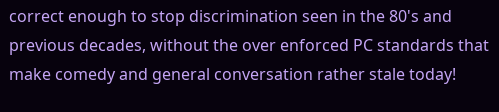correct enough to stop discrimination seen in the 80's and previous decades, without the over enforced PC standards that make comedy and general conversation rather stale today!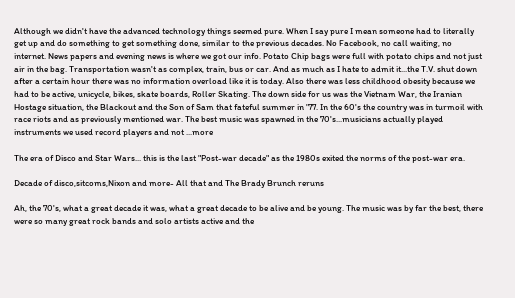Although we didn't have the advanced technology things seemed pure. When I say pure I mean someone had to literally get up and do something to get something done, similar to the previous decades. No Facebook, no call waiting, no internet. News papers and evening news is where we got our info. Potato Chip bags were full with potato chips and not just air in the bag. Transportation wasn't as complex, train, bus or car. And as much as I hate to admit it...the T.V. shut down after a certain hour there was no information overload like it is today. Also there was less childhood obesity because we had to be active, unicycle, bikes, skate boards, Roller Skating. The down side for us was the Vietnam War, the Iranian Hostage situation, the Blackout and the Son of Sam that fateful summer in '77. In the 60's the country was in turmoil with race riots and as previously mentioned war. The best music was spawned in the 70's...musicians actually played instruments we used record players and not ...more

The era of Disco and Star Wars... this is the last "Post-war decade" as the 1980s exited the norms of the post-war era.

Decade of disco,sitcoms,Nixon and more- All that and The Brady Brunch reruns

Ah, the 70's, what a great decade it was, what a great decade to be alive and be young. The music was by far the best, there were so many great rock bands and solo artists active and the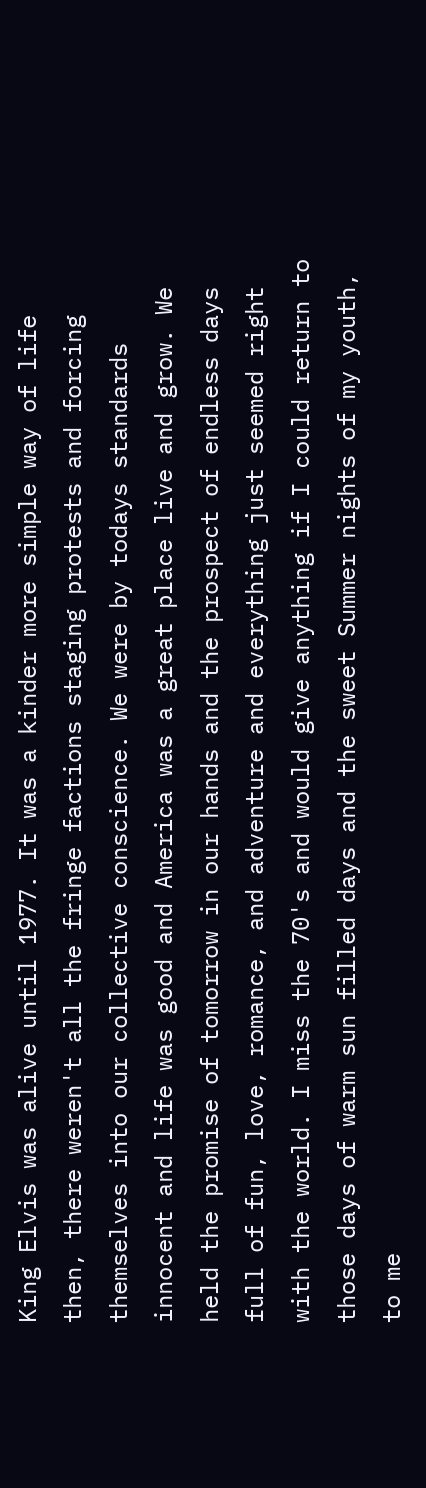King Elvis was alive until 1977. It was a kinder more simple way of life then, there weren't all the fringe factions staging protests and forcing themselves into our collective conscience. We were by todays standards innocent and life was good and America was a great place live and grow. We held the promise of tomorrow in our hands and the prospect of endless days full of fun, love, romance, and adventure and everything just seemed right with the world. I miss the 70's and would give anything if I could return to those days of warm sun filled days and the sweet Summer nights of my youth, to me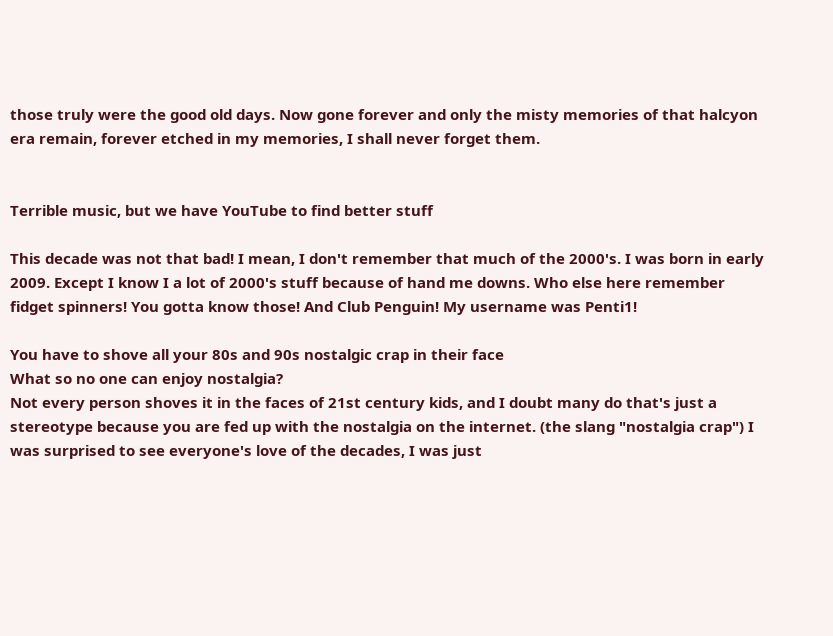those truly were the good old days. Now gone forever and only the misty memories of that halcyon era remain, forever etched in my memories, I shall never forget them.


Terrible music, but we have YouTube to find better stuff

This decade was not that bad! I mean, I don't remember that much of the 2000's. I was born in early 2009. Except I know I a lot of 2000's stuff because of hand me downs. Who else here remember fidget spinners! You gotta know those! And Club Penguin! My username was Penti1!

You have to shove all your 80s and 90s nostalgic crap in their face
What so no one can enjoy nostalgia?
Not every person shoves it in the faces of 21st century kids, and I doubt many do that's just a stereotype because you are fed up with the nostalgia on the internet. (the slang "nostalgia crap") I was surprised to see everyone's love of the decades, I was just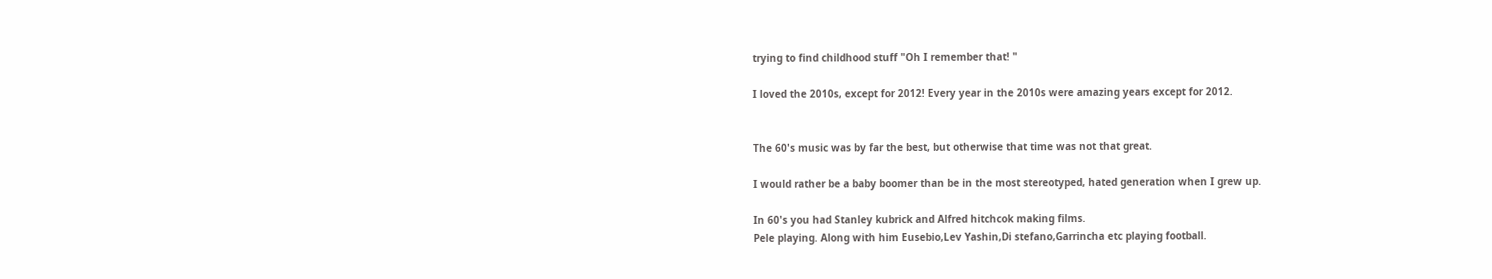trying to find childhood stuff "Oh I remember that! "

I loved the 2010s, except for 2012! Every year in the 2010s were amazing years except for 2012.


The 60's music was by far the best, but otherwise that time was not that great.

I would rather be a baby boomer than be in the most stereotyped, hated generation when I grew up.

In 60's you had Stanley kubrick and Alfred hitchcok making films.
Pele playing. Along with him Eusebio,Lev Yashin,Di stefano,Garrincha etc playing football.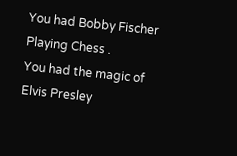You had Bobby Fischer Playing Chess .
You had the magic of Elvis Presley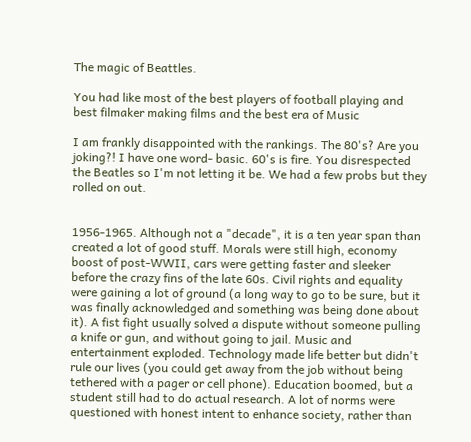The magic of Beattles.

You had like most of the best players of football playing and best filmaker making films and the best era of Music

I am frankly disappointed with the rankings. The 80's? Are you joking?! I have one word- basic. 60's is fire. You disrespected the Beatles so I'm not letting it be. We had a few probs but they rolled on out.


1956-1965. Although not a "decade", it is a ten year span than created a lot of good stuff. Morals were still high, economy boost of post-WWII, cars were getting faster and sleeker before the crazy fins of the late 60s. Civil rights and equality were gaining a lot of ground (a long way to go to be sure, but it was finally acknowledged and something was being done about it). A fist fight usually solved a dispute without someone pulling a knife or gun, and without going to jail. Music and entertainment exploded. Technology made life better but didn't rule our lives (you could get away from the job without being tethered with a pager or cell phone). Education boomed, but a student still had to do actual research. A lot of norms were questioned with honest intent to enhance society, rather than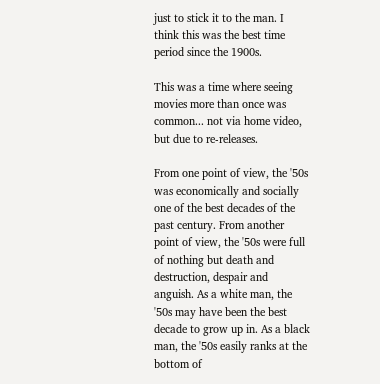just to stick it to the man. I think this was the best time period since the 1900s.

This was a time where seeing movies more than once was common... not via home video, but due to re-releases.

From one point of view, the '50s was economically and socially one of the best decades of the past century. From another point of view, the '50s were full of nothing but death and destruction, despair and anguish. As a white man, the '50s may have been the best decade to grow up in. As a black man, the '50s easily ranks at the bottom of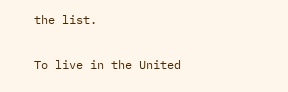the list.

To live in the United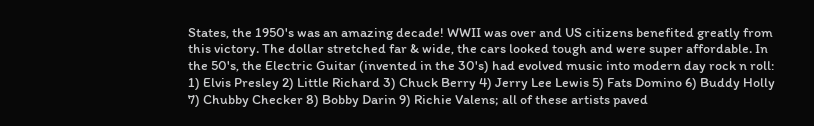States, the 1950's was an amazing decade! WWII was over and US citizens benefited greatly from this victory. The dollar stretched far & wide, the cars looked tough and were super affordable. In the 50's, the Electric Guitar (invented in the 30's) had evolved music into modern day rock n roll: 1) Elvis Presley 2) Little Richard 3) Chuck Berry 4) Jerry Lee Lewis 5) Fats Domino 6) Buddy Holly 7) Chubby Checker 8) Bobby Darin 9) Richie Valens; all of these artists paved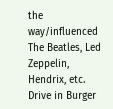the way/influenced The Beatles, Led Zeppelin, Hendrix, etc. Drive in Burger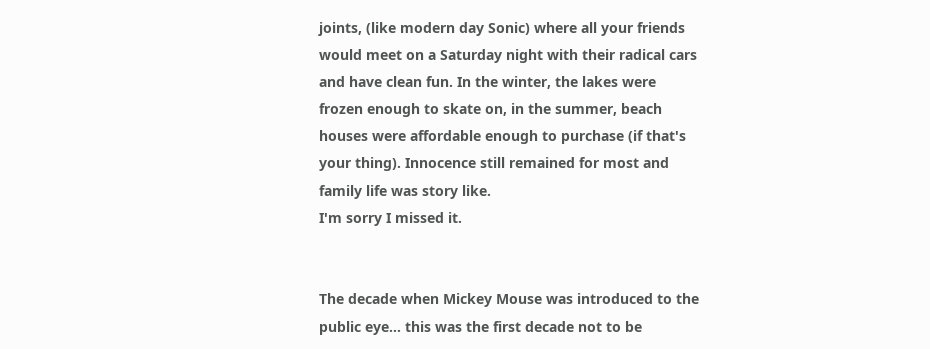joints, (like modern day Sonic) where all your friends would meet on a Saturday night with their radical cars and have clean fun. In the winter, the lakes were frozen enough to skate on, in the summer, beach houses were affordable enough to purchase (if that's your thing). Innocence still remained for most and family life was story like.
I'm sorry I missed it.


The decade when Mickey Mouse was introduced to the public eye... this was the first decade not to be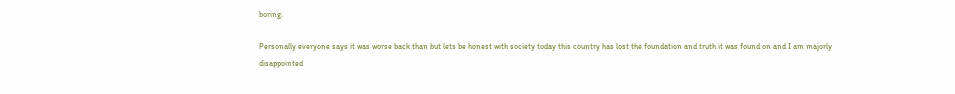boring.

Personally everyone says it was worse back than but lets be honest with society today this country has lost the foundation and truth it was found on and I am majorly disappointed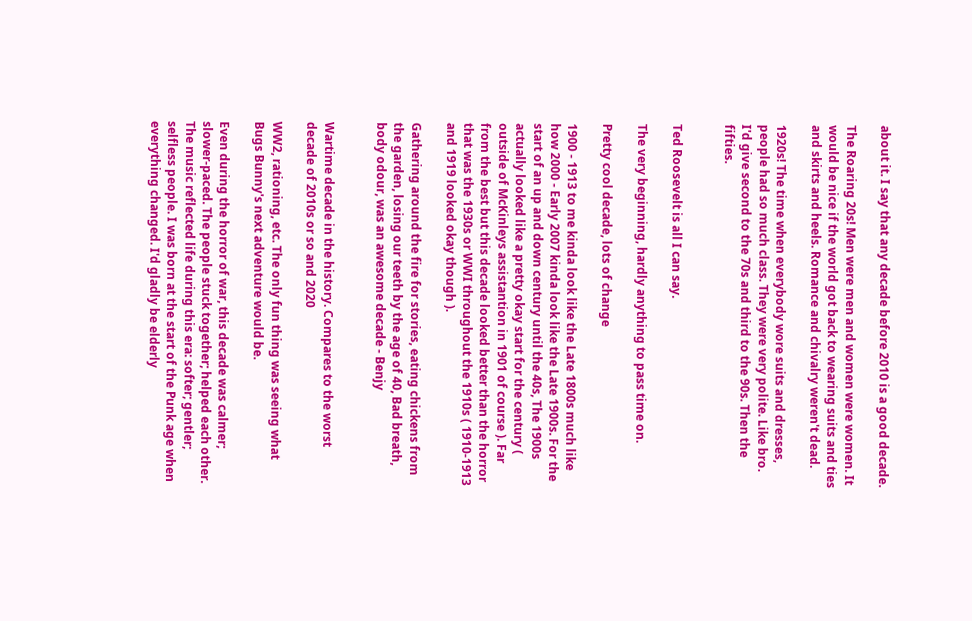about it. I say that any decade before 2010 is a good decade.

The Roaring 20s! Men were men and women were women. It would be nice if the world got back to wearing suits and ties and skirts and heels. Romance and chivalry weren't dead.

1920s! The time when everybody wore suits and dresses, people had so much class. They were very polite. Like bro. I'd give second to the 70s and third to the 90s. Then the fifties.


Ted Roosevelt is all I can say.

The very beginning, hardly anything to pass time on.

Pretty cool decade, lots of change

1900 - 1913 to me kinda look like the Late 1800s much like how 2000 - Early 2007 kinda look like the Late 1900s. For the start of an up and down century until the 40s, The 1900s actually looked like a pretty okay start for the century ( outside of McKinleys assistantion in 1901 of course ). Far from the best but this decade looked better than the horror that was the 1930s or WWI throughout the 1910s ( 1910-1913 and 1919 looked okay though ).

Gathering around the fire for stories, eating chickens from the garden, losing our teeth by the age of 40, Bad breath, body odour, was an awesome decade - Benjy


Wartime decade in the history. Compares to the worst decade of 2010s or so and 2020

WW2, rationing, etc. The only fun thing was seeing what Bugs Bunny's next adventure would be.

Even during the horror of war, this decade was calmer; slower-paced. The people stuck together; helped each other. The music reflected life during this era: softer; gentler; selfless people. I was born at the start of the Punk age when everything changed. I'd gladly be elderly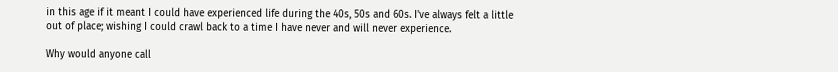in this age if it meant I could have experienced life during the 40s, 50s and 60s. I've always felt a little out of place; wishing I could crawl back to a time I have never and will never experience.

Why would anyone call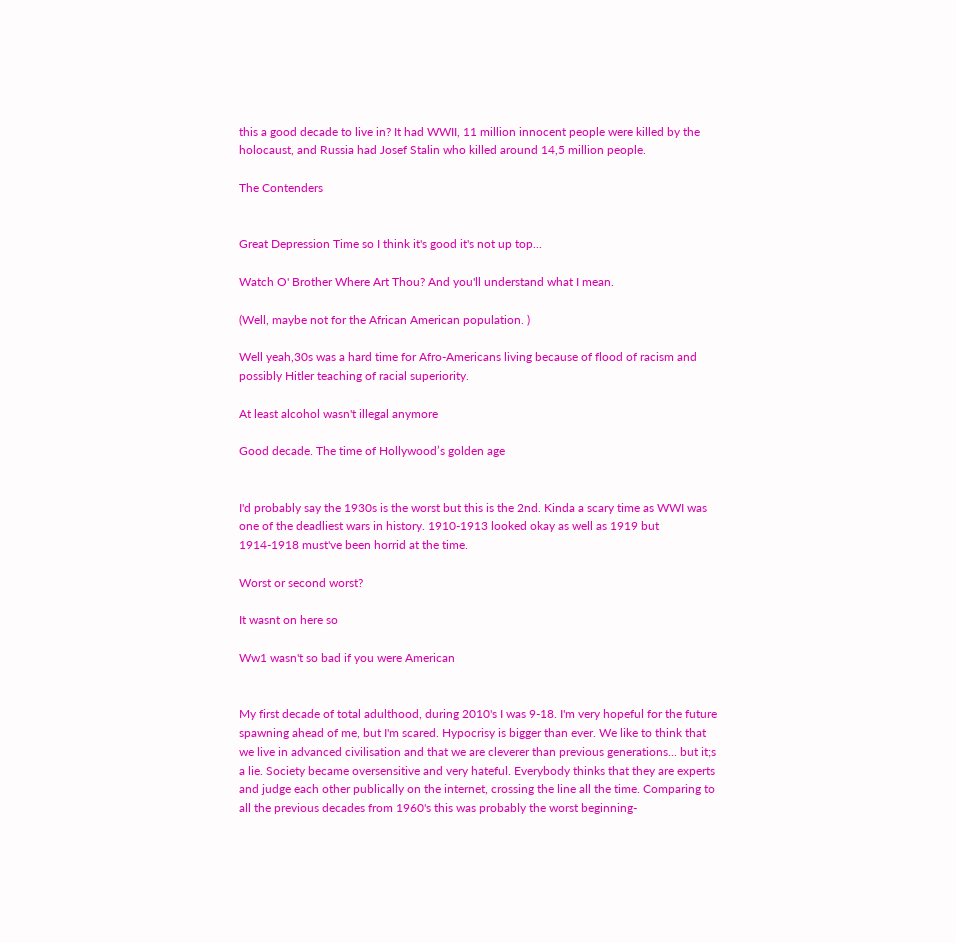this a good decade to live in? It had WWII, 11 million innocent people were killed by the holocaust, and Russia had Josef Stalin who killed around 14,5 million people.

The Contenders


Great Depression Time so I think it's good it's not up top...

Watch O' Brother Where Art Thou? And you'll understand what I mean.

(Well, maybe not for the African American population. )

Well yeah,30s was a hard time for Afro-Americans living because of flood of racism and possibly Hitler teaching of racial superiority.

At least alcohol wasn't illegal anymore

Good decade. The time of Hollywood’s golden age


I'd probably say the 1930s is the worst but this is the 2nd. Kinda a scary time as WWI was one of the deadliest wars in history. 1910-1913 looked okay as well as 1919 but 1914-1918 must've been horrid at the time.

Worst or second worst?

It wasnt on here so

Ww1 wasn't so bad if you were American


My first decade of total adulthood, during 2010's I was 9-18. I'm very hopeful for the future spawning ahead of me, but I'm scared. Hypocrisy is bigger than ever. We like to think that we live in advanced civilisation and that we are cleverer than previous generations... but it;s a lie. Society became oversensitive and very hateful. Everybody thinks that they are experts and judge each other publically on the internet, crossing the line all the time. Comparing to all the previous decades from 1960's this was probably the worst beginning-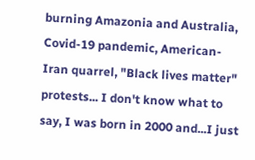burning Amazonia and Australia, Covid-19 pandemic, American-Iran quarrel, "Black lives matter" protests... I don't know what to say, I was born in 2000 and...I just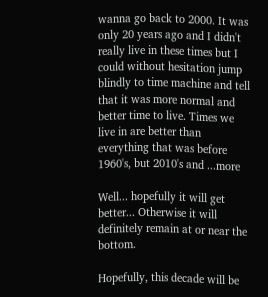wanna go back to 2000. It was only 20 years ago and I didn't really live in these times but I could without hesitation jump blindly to time machine and tell that it was more normal and better time to live. Times we live in are better than everything that was before 1960's, but 2010's and ...more

Well... hopefully it will get better... Otherwise it will definitely remain at or near the bottom.

Hopefully, this decade will be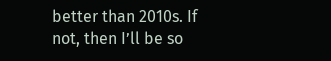better than 2010s. If not, then I’ll be so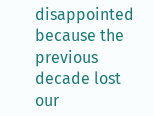disappointed because the previous decade lost our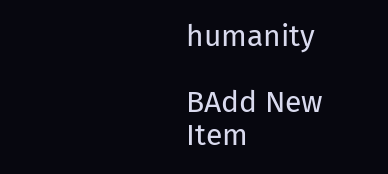humanity

BAdd New Item